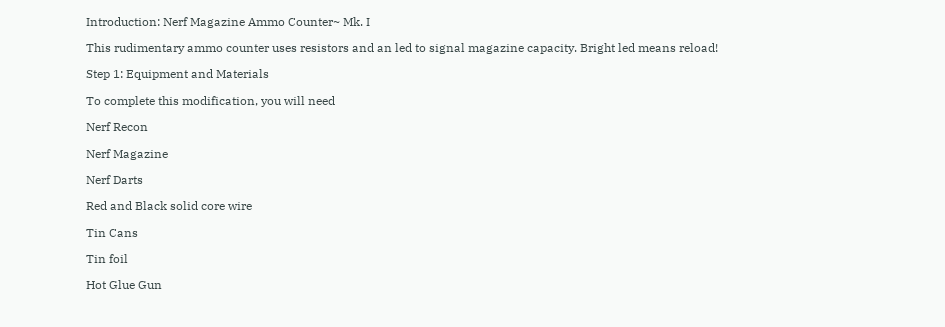Introduction: Nerf Magazine Ammo Counter~ Mk. I

This rudimentary ammo counter uses resistors and an led to signal magazine capacity. Bright led means reload!

Step 1: Equipment and Materials

To complete this modification, you will need

Nerf Recon

Nerf Magazine

Nerf Darts

Red and Black solid core wire

Tin Cans

Tin foil

Hot Glue Gun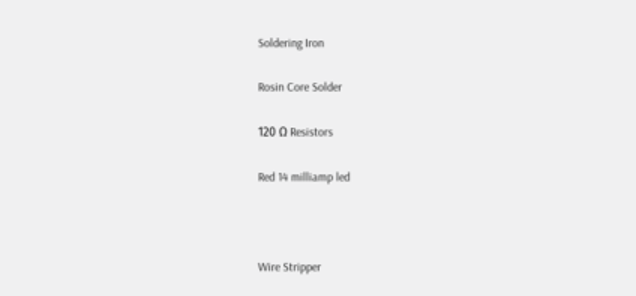Soldering Iron

Rosin Core Solder

120 Ω Resistors

Red 14 milliamp led



Wire Stripper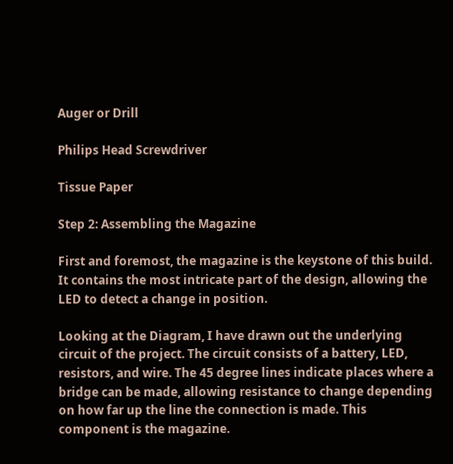Auger or Drill

Philips Head Screwdriver

Tissue Paper

Step 2: Assembling the Magazine

First and foremost, the magazine is the keystone of this build. It contains the most intricate part of the design, allowing the LED to detect a change in position.

Looking at the Diagram, I have drawn out the underlying circuit of the project. The circuit consists of a battery, LED, resistors, and wire. The 45 degree lines indicate places where a bridge can be made, allowing resistance to change depending on how far up the line the connection is made. This component is the magazine.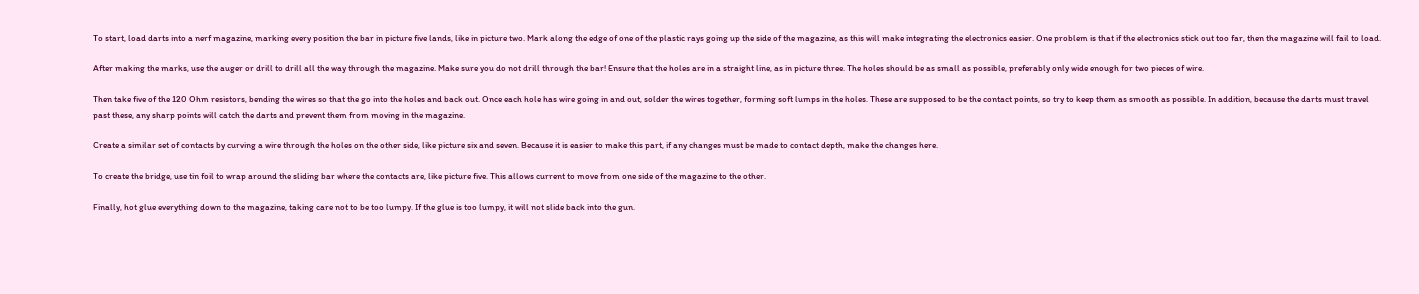To start, load darts into a nerf magazine, marking every position the bar in picture five lands, like in picture two. Mark along the edge of one of the plastic rays going up the side of the magazine, as this will make integrating the electronics easier. One problem is that if the electronics stick out too far, then the magazine will fail to load.

After making the marks, use the auger or drill to drill all the way through the magazine. Make sure you do not drill through the bar! Ensure that the holes are in a straight line, as in picture three. The holes should be as small as possible, preferably only wide enough for two pieces of wire.

Then take five of the 120 Ohm resistors, bending the wires so that the go into the holes and back out. Once each hole has wire going in and out, solder the wires together, forming soft lumps in the holes. These are supposed to be the contact points, so try to keep them as smooth as possible. In addition, because the darts must travel past these, any sharp points will catch the darts and prevent them from moving in the magazine.

Create a similar set of contacts by curving a wire through the holes on the other side, like picture six and seven. Because it is easier to make this part, if any changes must be made to contact depth, make the changes here.

To create the bridge, use tin foil to wrap around the sliding bar where the contacts are, like picture five. This allows current to move from one side of the magazine to the other.

Finally, hot glue everything down to the magazine, taking care not to be too lumpy. If the glue is too lumpy, it will not slide back into the gun.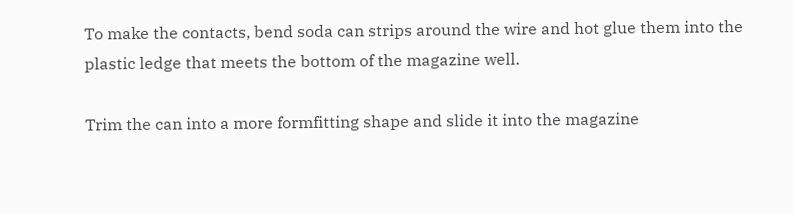To make the contacts, bend soda can strips around the wire and hot glue them into the plastic ledge that meets the bottom of the magazine well.

Trim the can into a more formfitting shape and slide it into the magazine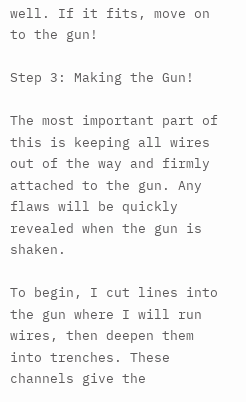well. If it fits, move on to the gun!

Step 3: Making the Gun!

The most important part of this is keeping all wires out of the way and firmly attached to the gun. Any flaws will be quickly revealed when the gun is shaken.

To begin, I cut lines into the gun where I will run wires, then deepen them into trenches. These channels give the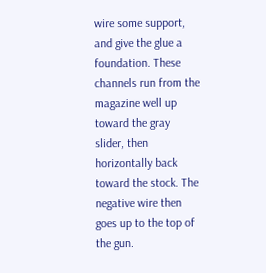wire some support, and give the glue a foundation. These channels run from the magazine well up toward the gray slider, then horizontally back toward the stock. The negative wire then goes up to the top of the gun.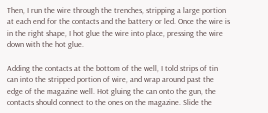Then, I run the wire through the trenches, stripping a large portion at each end for the contacts and the battery or led. Once the wire is in the right shape, I hot glue the wire into place, pressing the wire down with the hot glue.

Adding the contacts at the bottom of the well, I told strips of tin can into the stripped portion of wire, and wrap around past the edge of the magazine well. Hot gluing the can onto the gun, the contacts should connect to the ones on the magazine. Slide the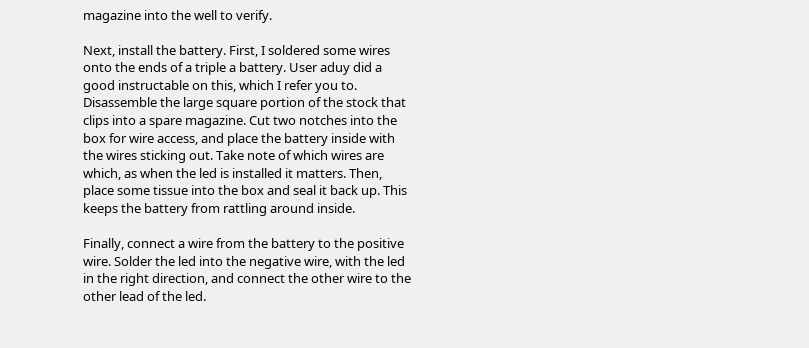magazine into the well to verify.

Next, install the battery. First, I soldered some wires onto the ends of a triple a battery. User aduy did a good instructable on this, which I refer you to. Disassemble the large square portion of the stock that clips into a spare magazine. Cut two notches into the box for wire access, and place the battery inside with the wires sticking out. Take note of which wires are which, as when the led is installed it matters. Then, place some tissue into the box and seal it back up. This keeps the battery from rattling around inside.

Finally, connect a wire from the battery to the positive wire. Solder the led into the negative wire, with the led in the right direction, and connect the other wire to the other lead of the led.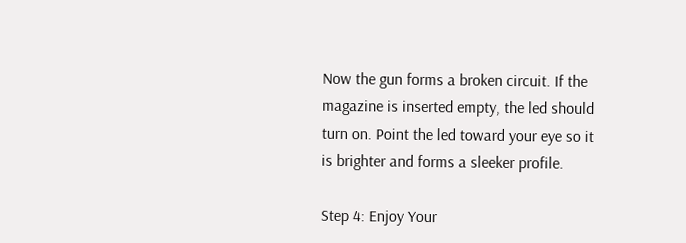Now the gun forms a broken circuit. If the magazine is inserted empty, the led should turn on. Point the led toward your eye so it is brighter and forms a sleeker profile.

Step 4: Enjoy Your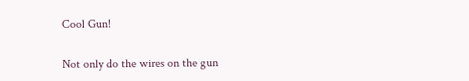Cool Gun!

Not only do the wires on the gun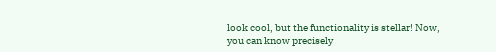look cool, but the functionality is stellar! Now, you can know precisely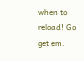when to reload! Go get em.